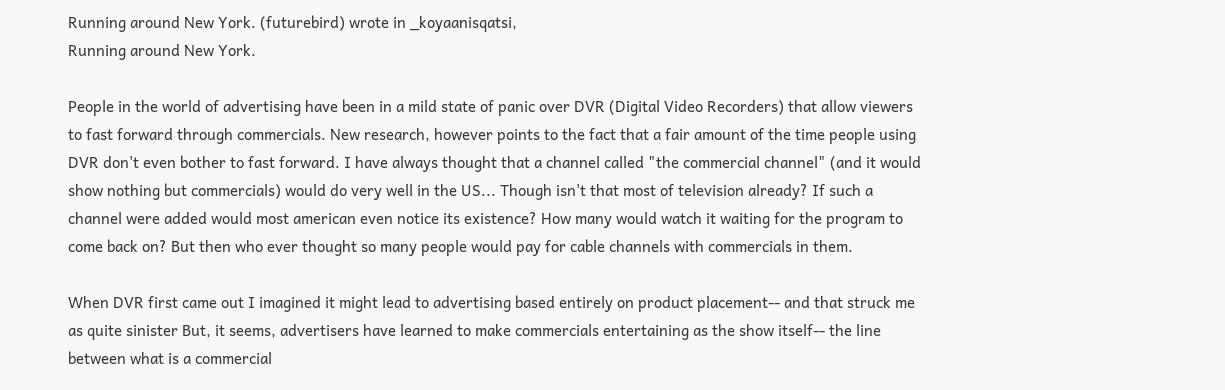Running around New York. (futurebird) wrote in _koyaanisqatsi,
Running around New York.

People in the world of advertising have been in a mild state of panic over DVR (Digital Video Recorders) that allow viewers to fast forward through commercials. New research, however points to the fact that a fair amount of the time people using DVR don't even bother to fast forward. I have always thought that a channel called "the commercial channel" (and it would show nothing but commercials) would do very well in the US... Though isn't that most of television already? If such a channel were added would most american even notice its existence? How many would watch it waiting for the program to come back on? But then who ever thought so many people would pay for cable channels with commercials in them.

When DVR first came out I imagined it might lead to advertising based entirely on product placement-- and that struck me as quite sinister But, it seems, advertisers have learned to make commercials entertaining as the show itself-- the line between what is a commercial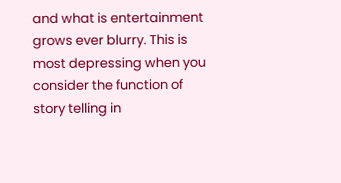and what is entertainment grows ever blurry. This is most depressing when you consider the function of story telling in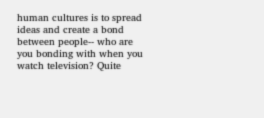human cultures is to spread ideas and create a bond between people-- who are you bonding with when you watch television? Quite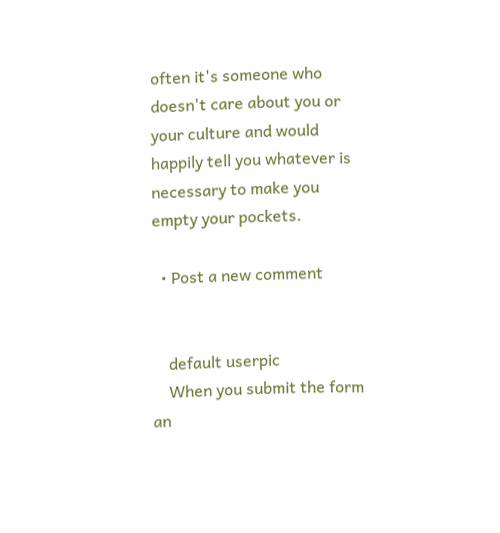often it's someone who doesn't care about you or your culture and would happily tell you whatever is necessary to make you empty your pockets.

  • Post a new comment


    default userpic
    When you submit the form an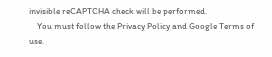invisible reCAPTCHA check will be performed.
    You must follow the Privacy Policy and Google Terms of use.